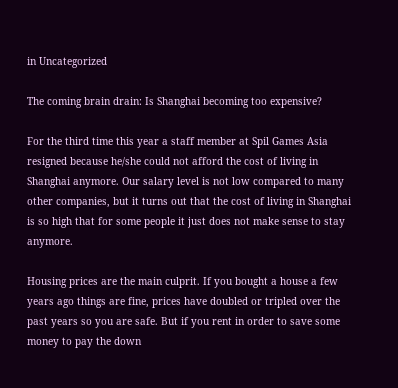in Uncategorized

The coming brain drain: Is Shanghai becoming too expensive?

For the third time this year a staff member at Spil Games Asia resigned because he/she could not afford the cost of living in Shanghai anymore. Our salary level is not low compared to many other companies, but it turns out that the cost of living in Shanghai is so high that for some people it just does not make sense to stay anymore.

Housing prices are the main culprit. If you bought a house a few years ago things are fine, prices have doubled or tripled over the past years so you are safe. But if you rent in order to save some money to pay the down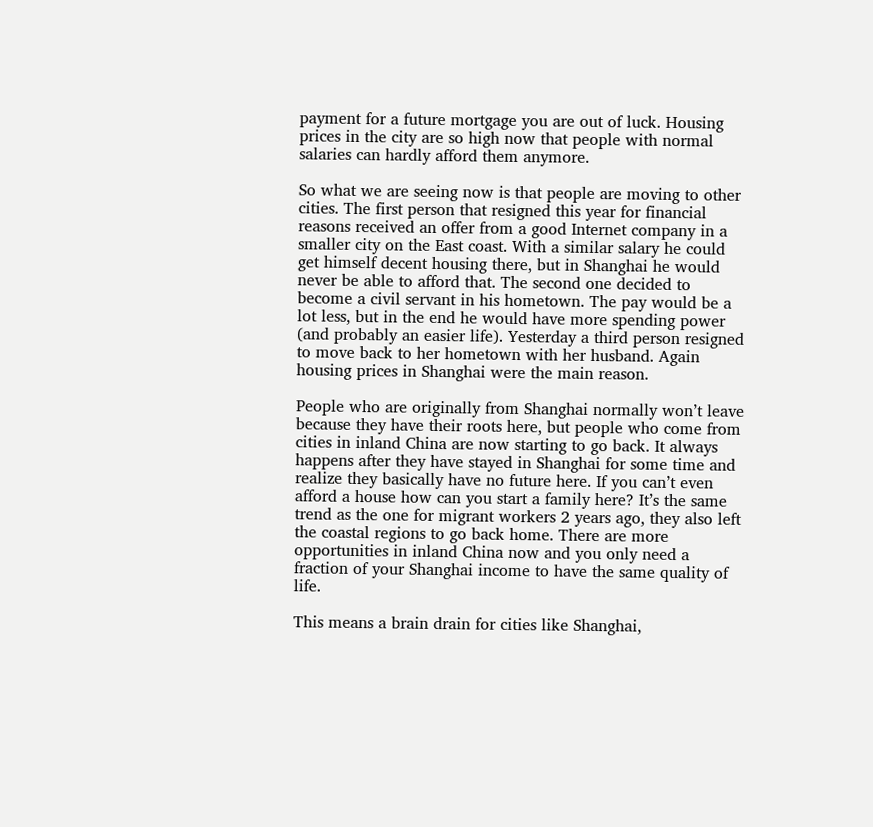payment for a future mortgage you are out of luck. Housing prices in the city are so high now that people with normal salaries can hardly afford them anymore.

So what we are seeing now is that people are moving to other cities. The first person that resigned this year for financial reasons received an offer from a good Internet company in a smaller city on the East coast. With a similar salary he could get himself decent housing there, but in Shanghai he would never be able to afford that. The second one decided to become a civil servant in his hometown. The pay would be a lot less, but in the end he would have more spending power (and probably an easier life). Yesterday a third person resigned to move back to her hometown with her husband. Again housing prices in Shanghai were the main reason.

People who are originally from Shanghai normally won’t leave because they have their roots here, but people who come from cities in inland China are now starting to go back. It always happens after they have stayed in Shanghai for some time and realize they basically have no future here. If you can’t even afford a house how can you start a family here? It’s the same trend as the one for migrant workers 2 years ago, they also left the coastal regions to go back home. There are more opportunities in inland China now and you only need a fraction of your Shanghai income to have the same quality of life.

This means a brain drain for cities like Shanghai,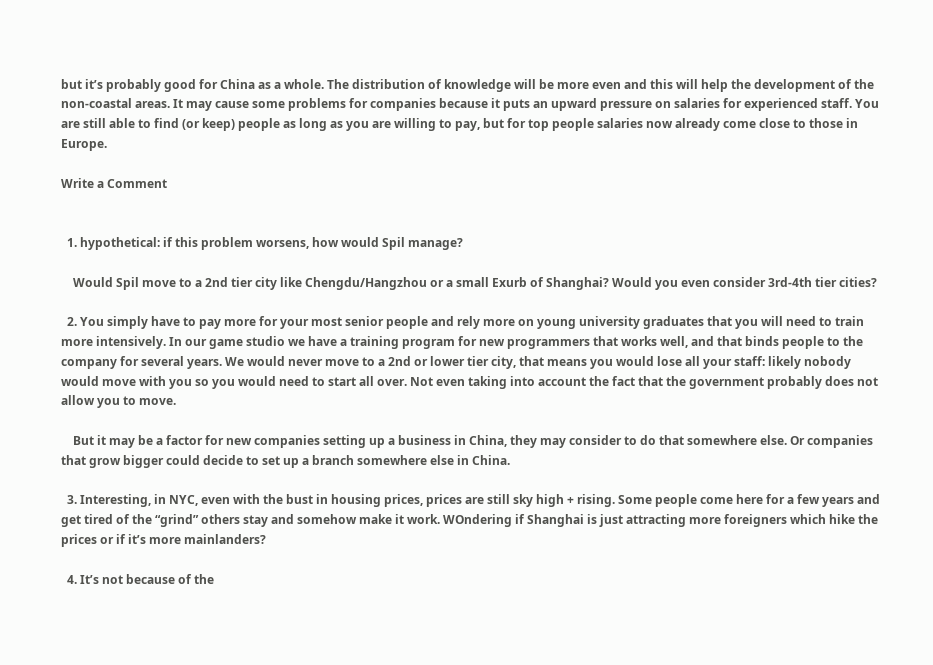but it’s probably good for China as a whole. The distribution of knowledge will be more even and this will help the development of the non-coastal areas. It may cause some problems for companies because it puts an upward pressure on salaries for experienced staff. You are still able to find (or keep) people as long as you are willing to pay, but for top people salaries now already come close to those in Europe.

Write a Comment


  1. hypothetical: if this problem worsens, how would Spil manage?

    Would Spil move to a 2nd tier city like Chengdu/Hangzhou or a small Exurb of Shanghai? Would you even consider 3rd-4th tier cities?

  2. You simply have to pay more for your most senior people and rely more on young university graduates that you will need to train more intensively. In our game studio we have a training program for new programmers that works well, and that binds people to the company for several years. We would never move to a 2nd or lower tier city, that means you would lose all your staff: likely nobody would move with you so you would need to start all over. Not even taking into account the fact that the government probably does not allow you to move.

    But it may be a factor for new companies setting up a business in China, they may consider to do that somewhere else. Or companies that grow bigger could decide to set up a branch somewhere else in China.

  3. Interesting, in NYC, even with the bust in housing prices, prices are still sky high + rising. Some people come here for a few years and get tired of the “grind” others stay and somehow make it work. WOndering if Shanghai is just attracting more foreigners which hike the prices or if it’s more mainlanders?

  4. It’s not because of the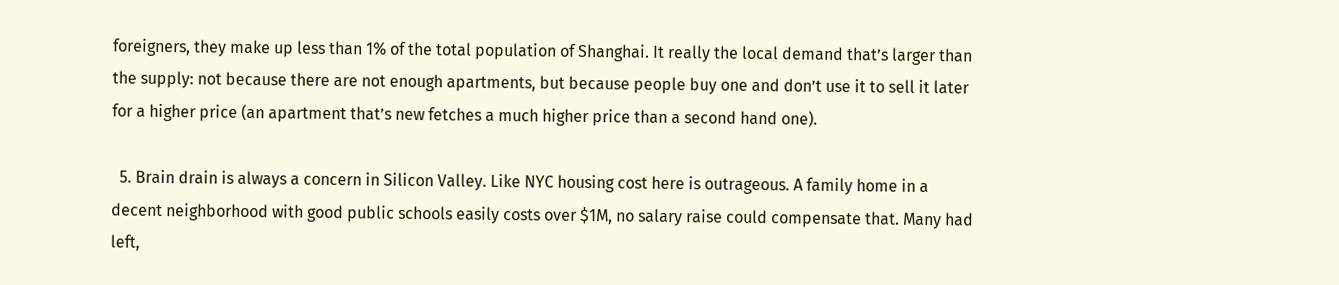foreigners, they make up less than 1% of the total population of Shanghai. It really the local demand that’s larger than the supply: not because there are not enough apartments, but because people buy one and don’t use it to sell it later for a higher price (an apartment that’s new fetches a much higher price than a second hand one).

  5. Brain drain is always a concern in Silicon Valley. Like NYC housing cost here is outrageous. A family home in a decent neighborhood with good public schools easily costs over $1M, no salary raise could compensate that. Many had left,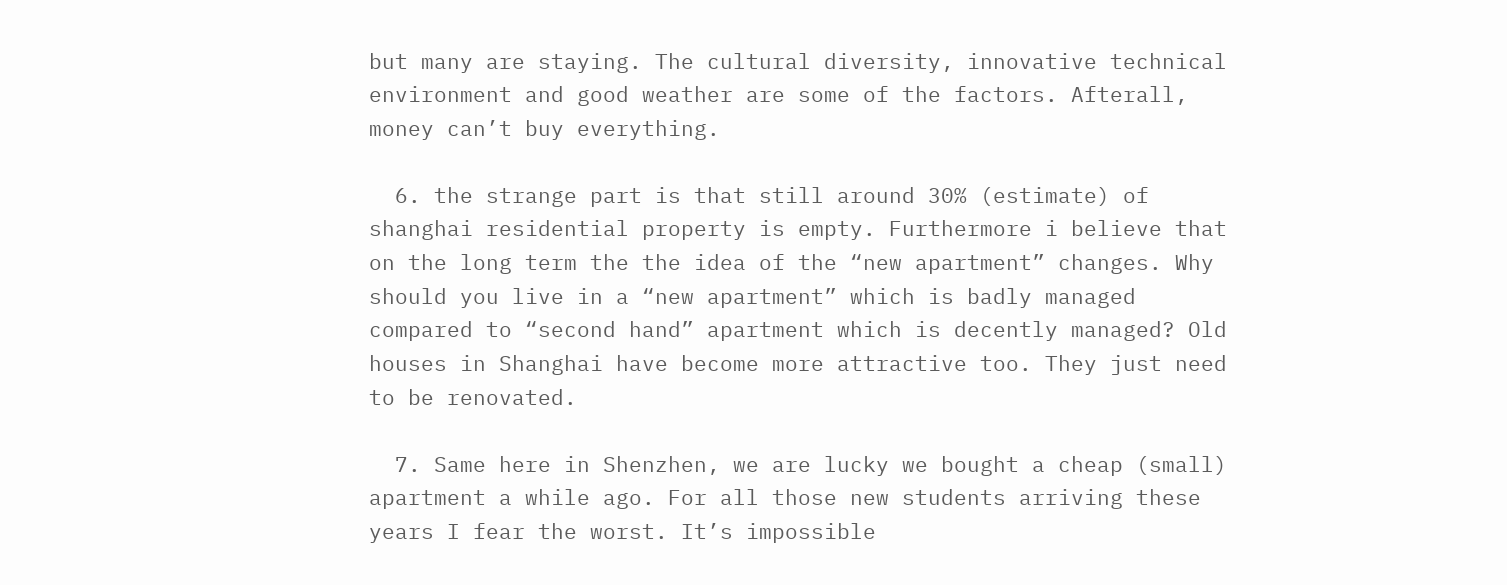but many are staying. The cultural diversity, innovative technical environment and good weather are some of the factors. Afterall, money can’t buy everything.

  6. the strange part is that still around 30% (estimate) of shanghai residential property is empty. Furthermore i believe that on the long term the the idea of the “new apartment” changes. Why should you live in a “new apartment” which is badly managed compared to “second hand” apartment which is decently managed? Old houses in Shanghai have become more attractive too. They just need to be renovated.

  7. Same here in Shenzhen, we are lucky we bought a cheap (small) apartment a while ago. For all those new students arriving these years I fear the worst. It’s impossible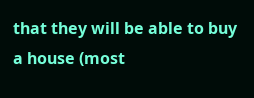that they will be able to buy a house (most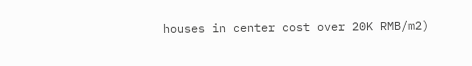houses in center cost over 20K RMB/m2)